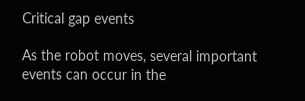Critical gap events

As the robot moves, several important events can occur in the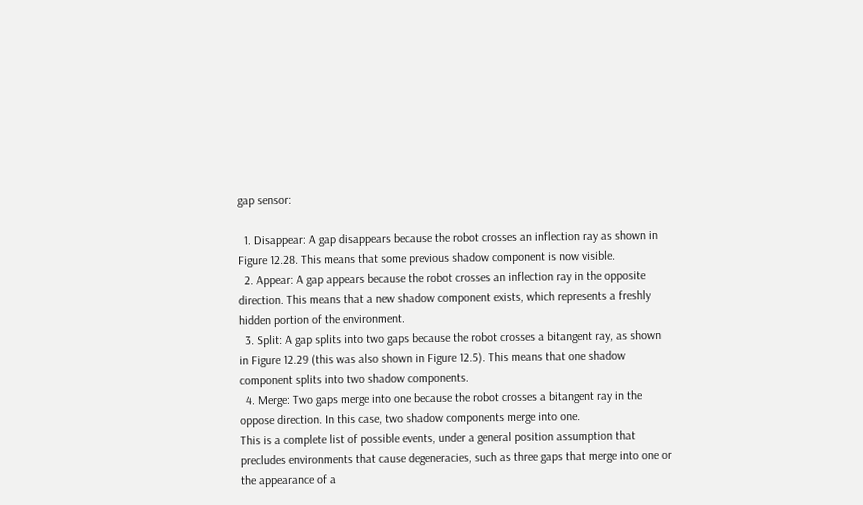gap sensor:

  1. Disappear: A gap disappears because the robot crosses an inflection ray as shown in Figure 12.28. This means that some previous shadow component is now visible.
  2. Appear: A gap appears because the robot crosses an inflection ray in the opposite direction. This means that a new shadow component exists, which represents a freshly hidden portion of the environment.
  3. Split: A gap splits into two gaps because the robot crosses a bitangent ray, as shown in Figure 12.29 (this was also shown in Figure 12.5). This means that one shadow component splits into two shadow components.
  4. Merge: Two gaps merge into one because the robot crosses a bitangent ray in the oppose direction. In this case, two shadow components merge into one.
This is a complete list of possible events, under a general position assumption that precludes environments that cause degeneracies, such as three gaps that merge into one or the appearance of a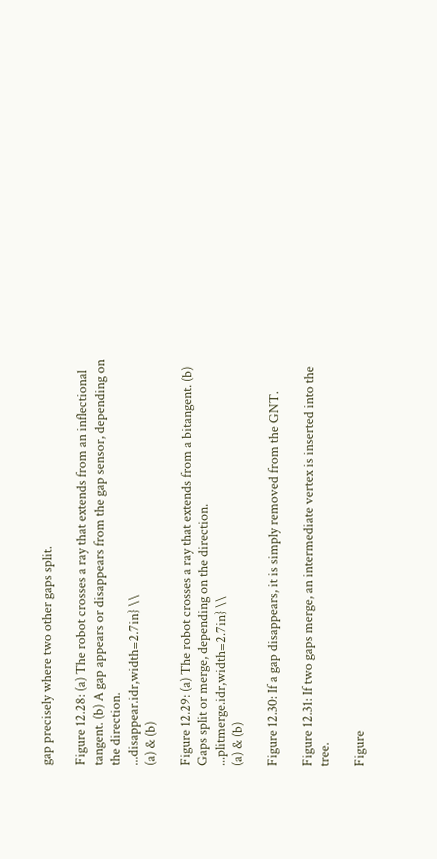gap precisely where two other gaps split.

Figure 12.28: (a) The robot crosses a ray that extends from an inflectional tangent. (b) A gap appears or disappears from the gap sensor, depending on the direction.
...disappear.idr,width=2.7in} \\
(a) & (b)

Figure 12.29: (a) The robot crosses a ray that extends from a bitangent. (b) Gaps split or merge, depending on the direction.
...plitmerge.idr,width=2.7in} \\
(a) & (b)

Figure 12.30: If a gap disappears, it is simply removed from the GNT.

Figure 12.31: If two gaps merge, an intermediate vertex is inserted into the tree.

Figure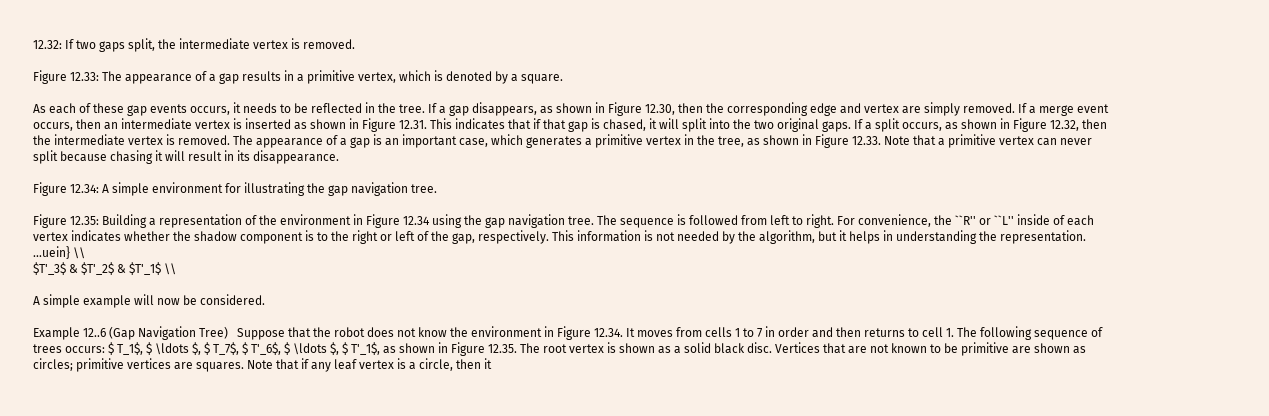12.32: If two gaps split, the intermediate vertex is removed.

Figure 12.33: The appearance of a gap results in a primitive vertex, which is denoted by a square.

As each of these gap events occurs, it needs to be reflected in the tree. If a gap disappears, as shown in Figure 12.30, then the corresponding edge and vertex are simply removed. If a merge event occurs, then an intermediate vertex is inserted as shown in Figure 12.31. This indicates that if that gap is chased, it will split into the two original gaps. If a split occurs, as shown in Figure 12.32, then the intermediate vertex is removed. The appearance of a gap is an important case, which generates a primitive vertex in the tree, as shown in Figure 12.33. Note that a primitive vertex can never split because chasing it will result in its disappearance.

Figure 12.34: A simple environment for illustrating the gap navigation tree.

Figure 12.35: Building a representation of the environment in Figure 12.34 using the gap navigation tree. The sequence is followed from left to right. For convenience, the ``R'' or ``L'' inside of each vertex indicates whether the shadow component is to the right or left of the gap, respectively. This information is not needed by the algorithm, but it helps in understanding the representation.
...uein} \\
$T'_3$ & $T'_2$ & $T'_1$ \\

A simple example will now be considered.

Example 12..6 (Gap Navigation Tree)   Suppose that the robot does not know the environment in Figure 12.34. It moves from cells 1 to 7 in order and then returns to cell 1. The following sequence of trees occurs: $ T_1$, $ \ldots $, $ T_7$, $ T'_6$, $ \ldots $, $ T'_1$, as shown in Figure 12.35. The root vertex is shown as a solid black disc. Vertices that are not known to be primitive are shown as circles; primitive vertices are squares. Note that if any leaf vertex is a circle, then it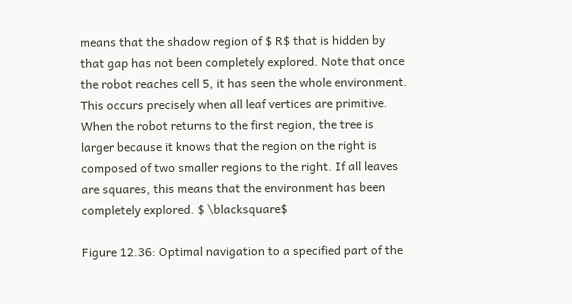means that the shadow region of $ R$ that is hidden by that gap has not been completely explored. Note that once the robot reaches cell 5, it has seen the whole environment. This occurs precisely when all leaf vertices are primitive. When the robot returns to the first region, the tree is larger because it knows that the region on the right is composed of two smaller regions to the right. If all leaves are squares, this means that the environment has been completely explored. $ \blacksquare$

Figure 12.36: Optimal navigation to a specified part of the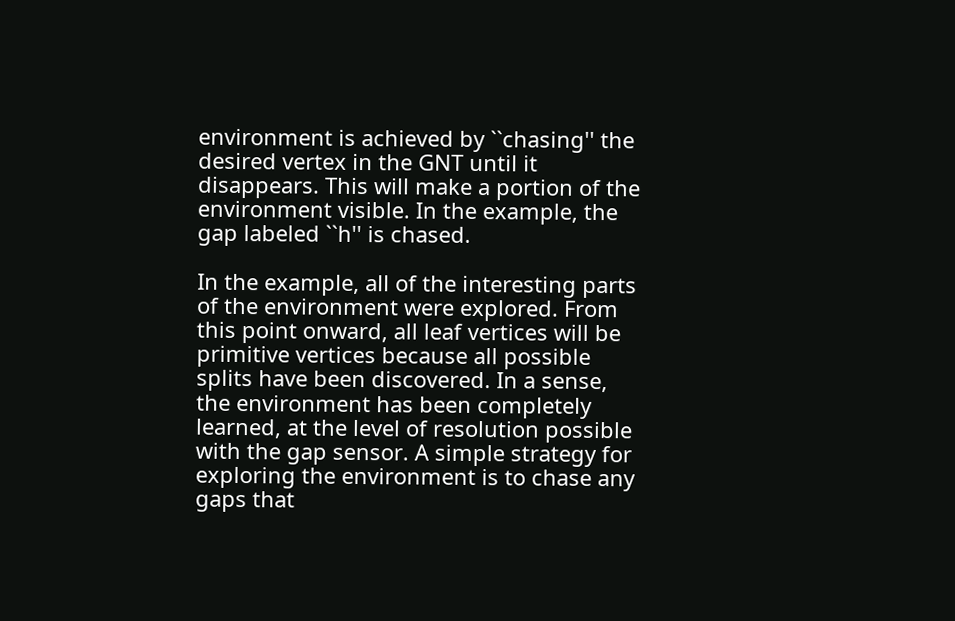environment is achieved by ``chasing'' the desired vertex in the GNT until it disappears. This will make a portion of the environment visible. In the example, the gap labeled ``h'' is chased.

In the example, all of the interesting parts of the environment were explored. From this point onward, all leaf vertices will be primitive vertices because all possible splits have been discovered. In a sense, the environment has been completely learned, at the level of resolution possible with the gap sensor. A simple strategy for exploring the environment is to chase any gaps that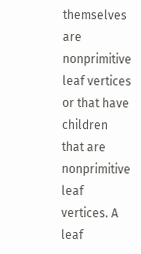themselves are nonprimitive leaf vertices or that have children that are nonprimitive leaf vertices. A leaf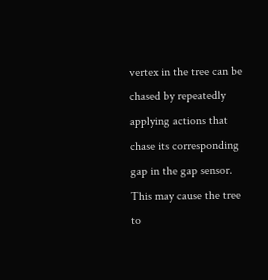vertex in the tree can be chased by repeatedly applying actions that chase its corresponding gap in the gap sensor. This may cause the tree to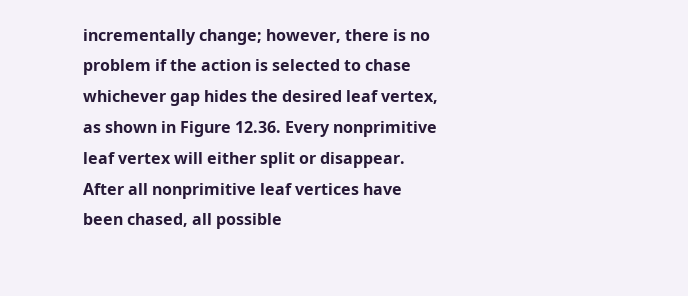incrementally change; however, there is no problem if the action is selected to chase whichever gap hides the desired leaf vertex, as shown in Figure 12.36. Every nonprimitive leaf vertex will either split or disappear. After all nonprimitive leaf vertices have been chased, all possible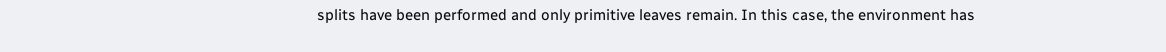splits have been performed and only primitive leaves remain. In this case, the environment has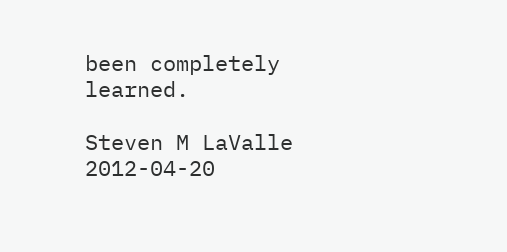been completely learned.

Steven M LaValle 2012-04-20